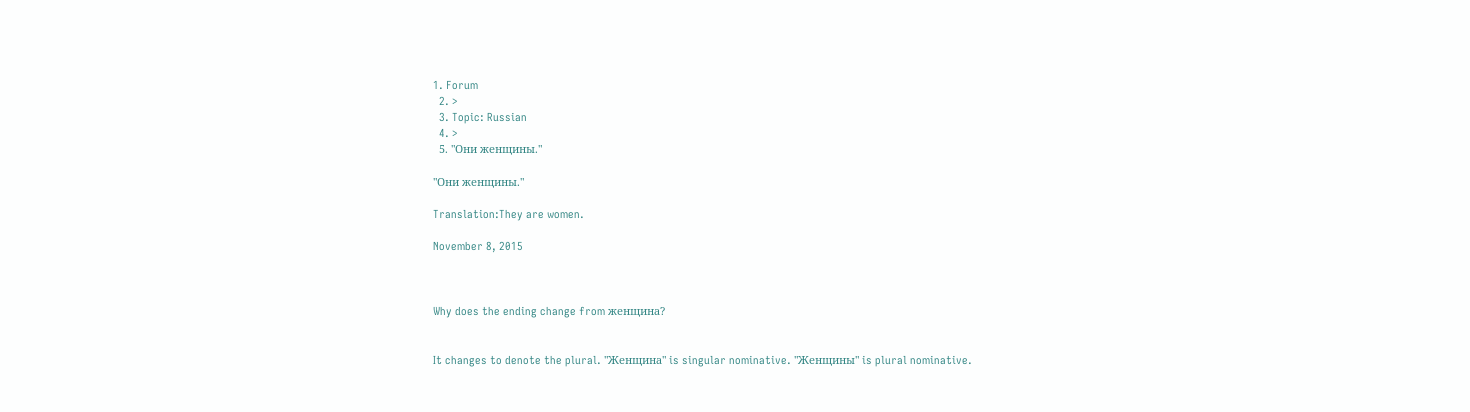1. Forum
  2. >
  3. Topic: Russian
  4. >
  5. "Они женщины."

"Они женщины."

Translation:They are women.

November 8, 2015



Why does the ending change from женщина?


It changes to denote the plural. "Женщина" is singular nominative. "Женщины" is plural nominative.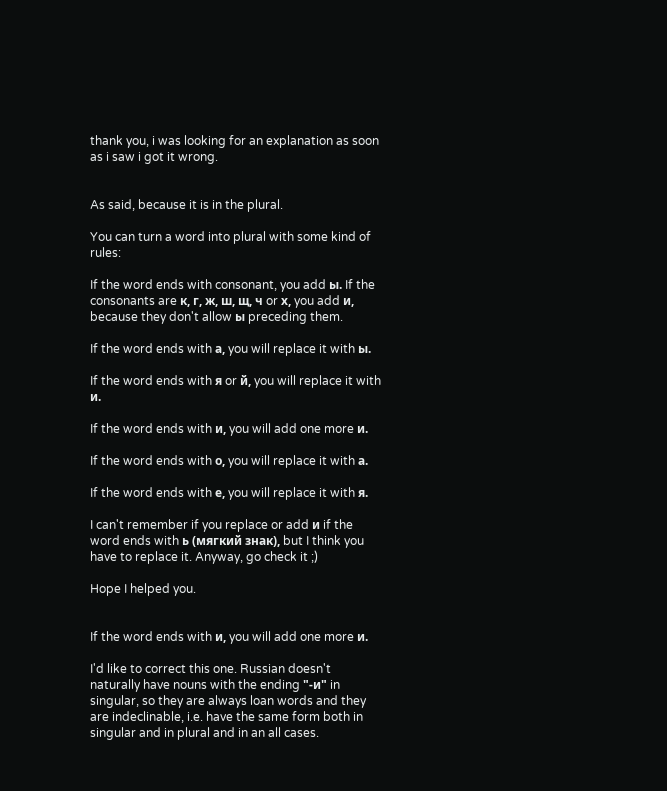thank you, i was looking for an explanation as soon as i saw i got it wrong.


As said, because it is in the plural.

You can turn a word into plural with some kind of rules:

If the word ends with consonant, you add ы. If the consonants are к, г, ж, ш, щ, ч or х, you add и, because they don't allow ы preceding them.

If the word ends with а, you will replace it with ы.

If the word ends with я or й, you will replace it with и.

If the word ends with и, you will add one more и.

If the word ends with о, you will replace it with а.

If the word ends with е, you will replace it with я.

I can't remember if you replace or add и if the word ends with ь (мягкий знак), but I think you have to replace it. Anyway, go check it ;)

Hope I helped you.


If the word ends with и, you will add one more и.

I'd like to correct this one. Russian doesn't naturally have nouns with the ending "-и" in singular, so they are always loan words and they are indeclinable, i.e. have the same form both in singular and in plural and in an all cases.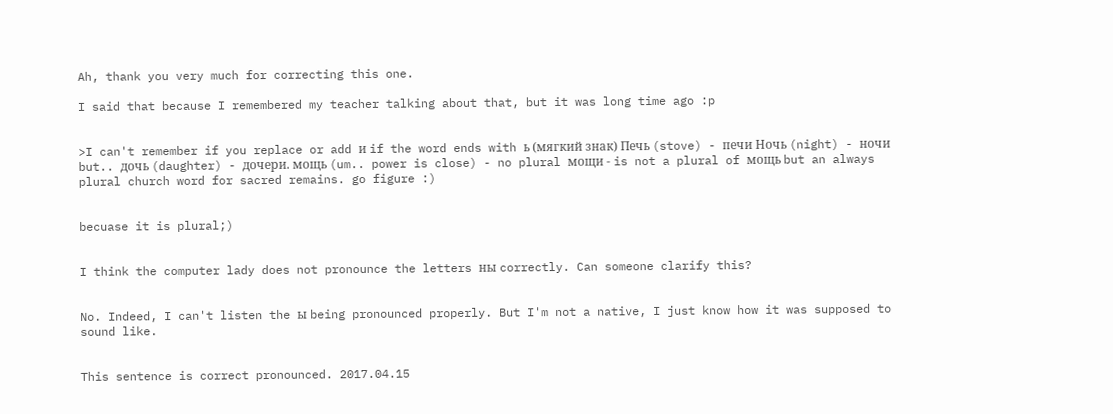Ah, thank you very much for correcting this one.

I said that because I remembered my teacher talking about that, but it was long time ago :p


>I can't remember if you replace or add и if the word ends with ь (мягкий знак) Печь (stove) - печи Ночь (night) - ночи but.. дочь (daughter) - дочери. мощь (um.. power is close) - no plural мощи - is not a plural of мощь but an always plural church word for sacred remains. go figure :)


becuase it is plural;)


I think the computer lady does not pronounce the letters ны correctly. Can someone clarify this?


No. Indeed, I can't listen the ы being pronounced properly. But I'm not a native, I just know how it was supposed to sound like.


This sentence is correct pronounced. 2017.04.15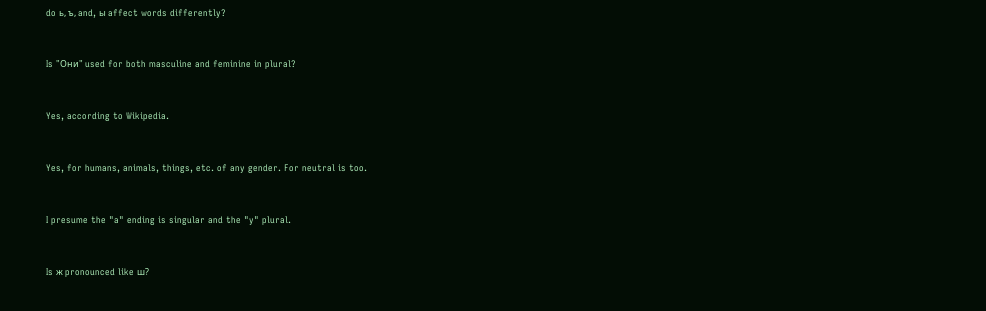do ь, ъ, and, ы affect words differently?


Is "Они" used for both masculine and feminine in plural?


Yes, according to Wikipedia.


Yes, for humans, animals, things, etc. of any gender. For neutral is too.


I presume the "a" ending is singular and the "y" plural.


Is ж pronounced like ш?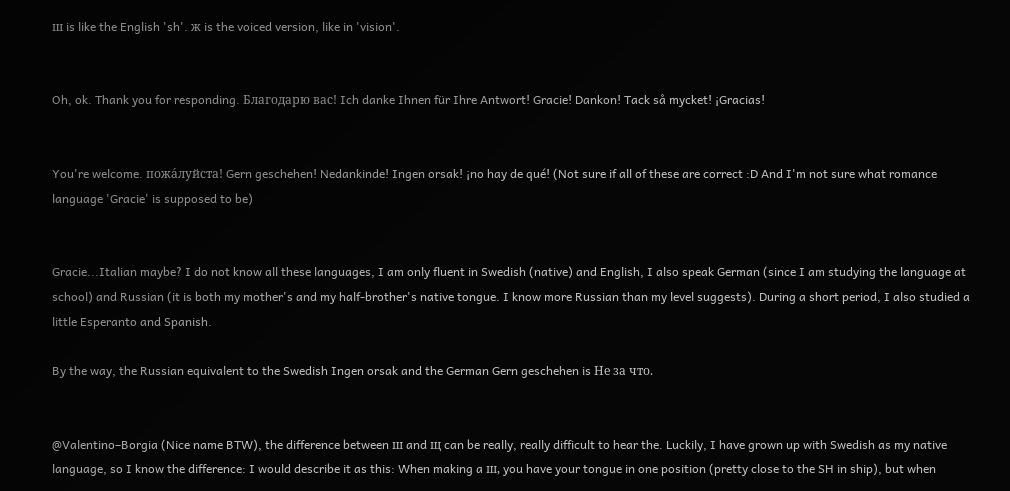ш is like the English 'sh'. ж is the voiced version, like in 'vision'.


Oh, ok. Thank you for responding. Благодарю вас! Ich danke Ihnen für Ihre Antwort! Gracie! Dankon! Tack så mycket! ¡Gracias!


You're welcome. пожа́луйста! Gern geschehen! Nedankinde! Ingen orsak! ¡no hay de qué! (Not sure if all of these are correct :D And I'm not sure what romance language 'Gracie' is supposed to be)


Gracie...Italian maybe? I do not know all these languages, I am only fluent in Swedish (native) and English, I also speak German (since I am studying the language at school) and Russian (it is both my mother's and my half-brother's native tongue. I know more Russian than my level suggests). During a short period, I also studied a little Esperanto and Spanish.

By the way, the Russian equivalent to the Swedish Ingen orsak and the German Gern geschehen is Не за что.


@Valentino–Borgia (Nice name BTW), the difference between ш and щ can be really, really difficult to hear the. Luckily, I have grown up with Swedish as my native language, so I know the difference: I would describe it as this: When making a ш, you have your tongue in one position (pretty close to the SH in ship), but when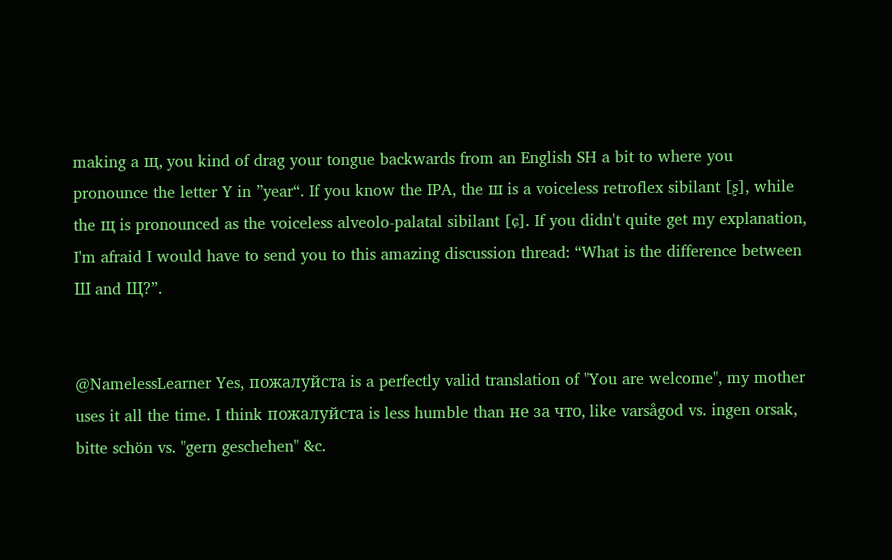making a щ, you kind of drag your tongue backwards from an English SH a bit to where you pronounce the letter Y in ”year“. If you know the IPA, the ш is a voiceless retroflex sibilant [ʂ], while the щ is pronounced as the voiceless alveolo-palatal sibilant [ɕ]. If you didn't quite get my explanation, I'm afraid I would have to send you to this amazing discussion thread: “What is the difference between Ш and Щ?”.


@NamelessLearner Yes, пожалуйста is a perfectly valid translation of "You are welcome", my mother uses it all the time. I think пожалуйста is less humble than не за что, like varsågod vs. ingen orsak, bitte schön vs. "gern geschehen" &c.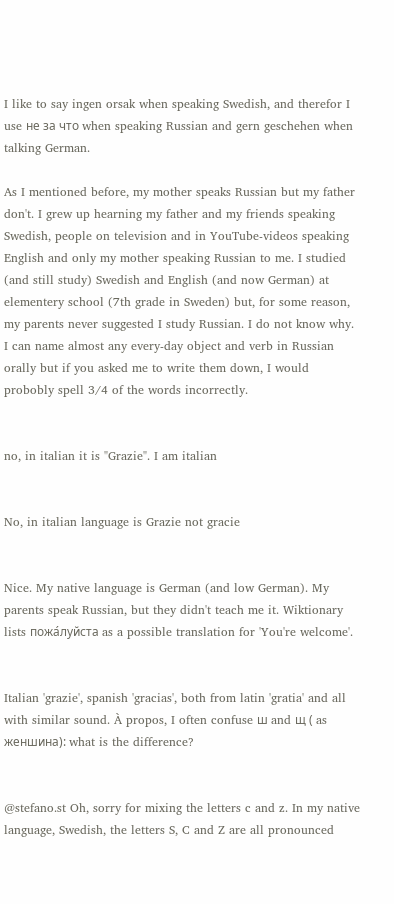I like to say ingen orsak when speaking Swedish, and therefor I use не за что when speaking Russian and gern geschehen when talking German.

As I mentioned before, my mother speaks Russian but my father don't. I grew up hearning my father and my friends speaking Swedish, people on television and in YouTube-videos speaking English and only my mother speaking Russian to me. I studied (and still study) Swedish and English (and now German) at elementery school (7th grade in Sweden) but, for some reason, my parents never suggested I study Russian. I do not know why. I can name almost any every-day object and verb in Russian orally but if you asked me to write them down, I would probobly spell 3/4 of the words incorrectly.


no, in italian it is "Grazie". I am italian


No, in italian language is Grazie not gracie


Nice. My native language is German (and low German). My parents speak Russian, but they didn't teach me it. Wiktionary lists пожа́луйста as a possible translation for 'You're welcome'.


Italian 'grazie', spanish 'gracias', both from latin 'gratia' and all with similar sound. À propos, I often confuse ш and щ ( as женшина): what is the difference?


@stefano.st Oh, sorry for mixing the letters c and z. In my native language, Swedish, the letters S, C and Z are all pronounced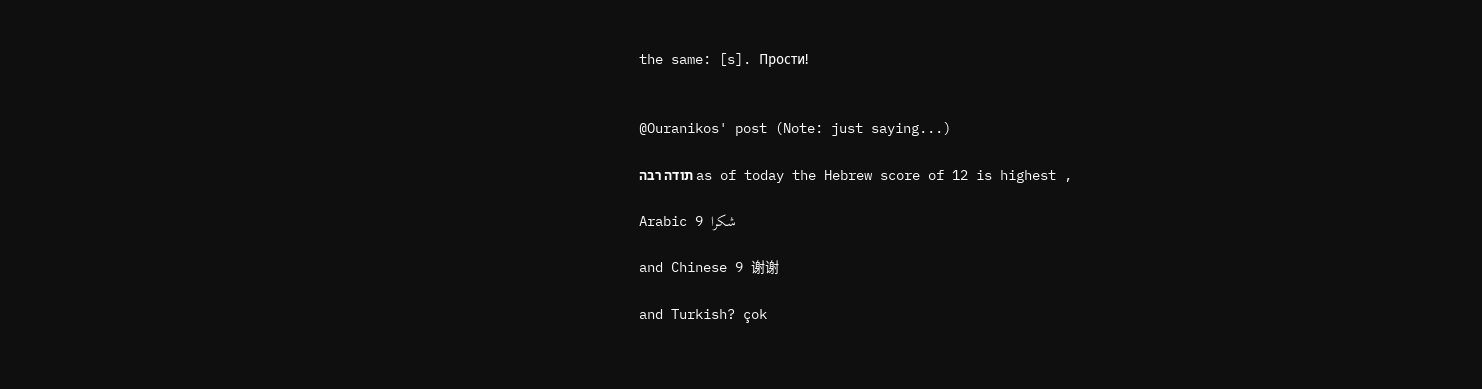the same: [s]. Прости!


@Ouranikos' post (Note: just saying...)

תודה רבה as of today the Hebrew score of 12 is highest ,

Arabic 9 شكرا

and Chinese 9 谢谢

and Turkish? çok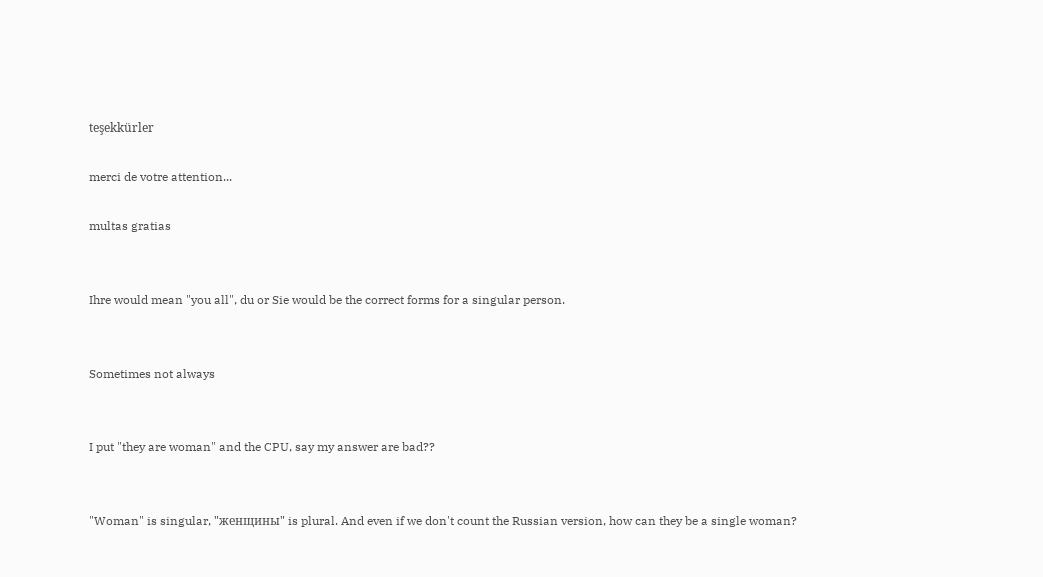teşekkürler

merci de votre attention...

multas gratias


Ihre would mean "you all", du or Sie would be the correct forms for a singular person.


Sometimes not always


I put "they are woman" and the CPU, say my answer are bad??


"Woman" is singular, "женщины" is plural. And even if we don't count the Russian version, how can they be a single woman?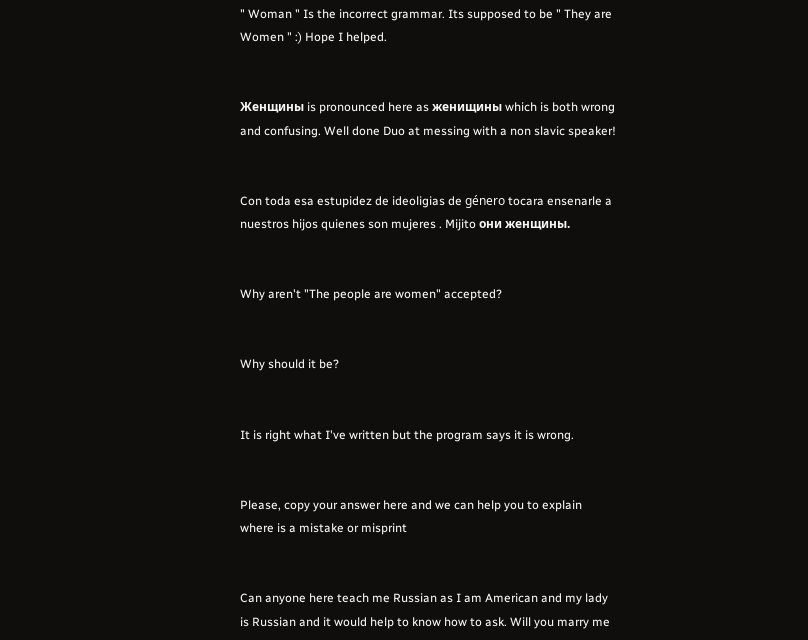" Woman " Is the incorrect grammar. Its supposed to be " They are Women " :) Hope I helped.


Женщины is pronounced here as женищины which is both wrong and confusing. Well done Duo at messing with a non slavic speaker!


Con toda esa estupidez de ideoligias de género tocara ensenarle a nuestros hijos quienes son mujeres . Mijito они женщины.


Why aren't "The people are women" accepted?


Why should it be?


It is right what I've written but the program says it is wrong.


Please, copy your answer here and we can help you to explain where is a mistake or misprint


Can anyone here teach me Russian as I am American and my lady is Russian and it would help to know how to ask. Will you marry me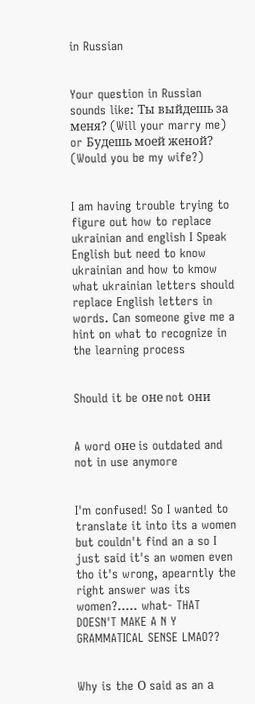in Russian


Your question in Russian sounds like: Ты выйдешь за меня? (Will your marry me) or Будешь моей женой? (Would you be my wife?)


I am having trouble trying to figure out how to replace ukrainian and english I Speak English but need to know ukrainian and how to kmow what ukrainian letters should replace English letters in words. Can someone give me a hint on what to recognize in the learning process


Should it be оне not они


A word оне is outdated and not in use anymore


I'm confused! So I wanted to translate it into its a women but couldn't find an a so I just said it's an women even tho it's wrong, apearntly the right answer was its women?..... what- THAT DOESN'T MAKE A N Y GRAMMATICAL SENSE LMAO??


Why is the О said as an а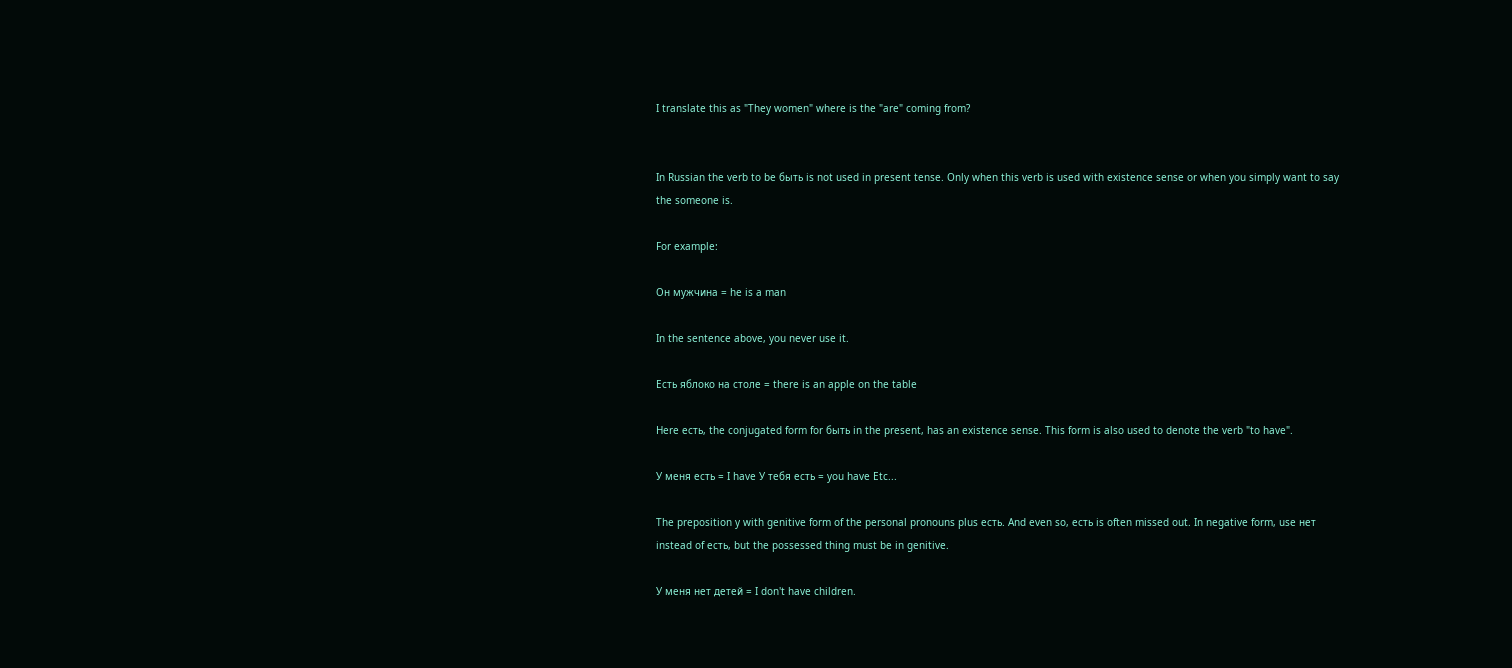I translate this as "They women" where is the "are" coming from?


In Russian the verb to be быть is not used in present tense. Only when this verb is used with existence sense or when you simply want to say the someone is.

For example:

Он мужчина = he is a man

In the sentence above, you never use it.

Есть яблоко на столе = there is an apple on the table

Here есть, the conjugated form for быть in the present, has an existence sense. This form is also used to denote the verb "to have".

У меня есть = I have У тебя есть = you have Etc...

The preposition у with genitive form of the personal pronouns plus есть. And even so, есть is often missed out. In negative form, use нет instead of есть, but the possessed thing must be in genitive.

У меня нет детей = I don't have children.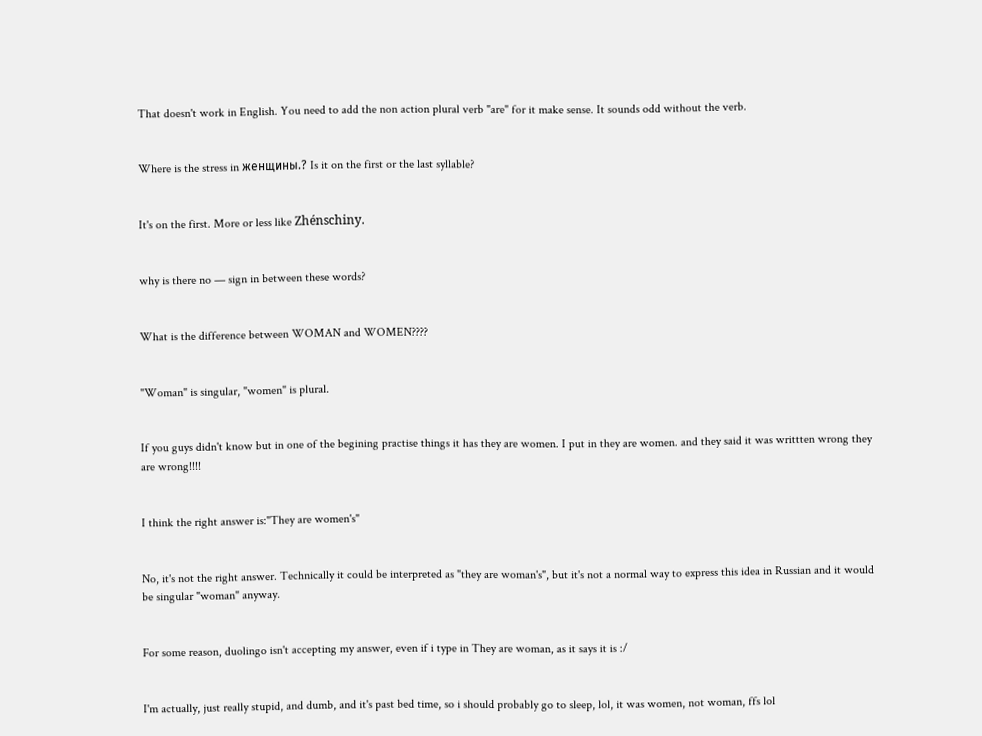That doesn't work in English. You need to add the non action plural verb "are" for it make sense. It sounds odd without the verb.


Where is the stress in женщины.? Is it on the first or the last syllable?


It's on the first. More or less like Zhénschiny.


why is there no — sign in between these words?


What is the difference between WOMAN and WOMEN????


"Woman" is singular, "women" is plural.


If you guys didn't know but in one of the begining practise things it has they are women. I put in they are women. and they said it was writtten wrong they are wrong!!!!


I think the right answer is:"They are women's"


No, it's not the right answer. Technically it could be interpreted as "they are woman's", but it's not a normal way to express this idea in Russian and it would be singular "woman" anyway.


For some reason, duolingo isn't accepting my answer, even if i type in They are woman, as it says it is :/


I'm actually, just really stupid, and dumb, and it's past bed time, so i should probably go to sleep, lol, it was women, not woman, ffs lol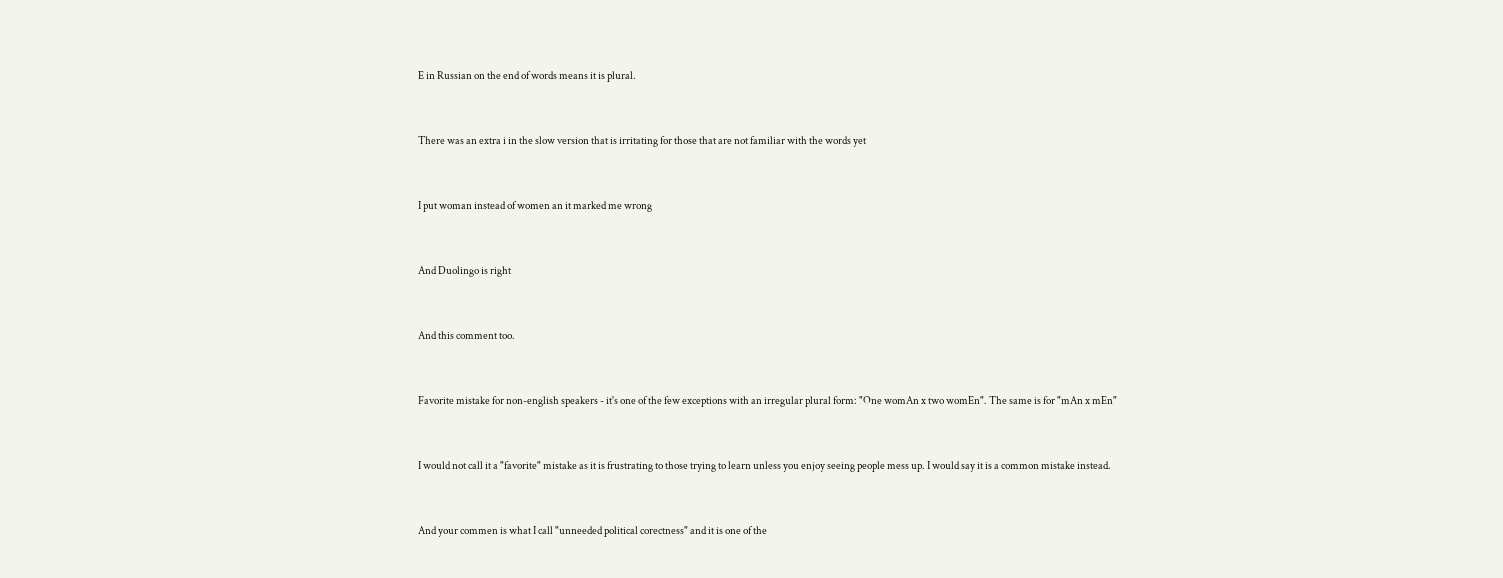E in Russian on the end of words means it is plural.


There was an extra i in the slow version that is irritating for those that are not familiar with the words yet


I put woman instead of women an it marked me wrong


And Duolingo is right


And this comment too.


Favorite mistake for non-english speakers - it's one of the few exceptions with an irregular plural form: "One womAn x two womEn". The same is for "mAn x mEn"


I would not call it a "favorite" mistake as it is frustrating to those trying to learn unless you enjoy seeing people mess up. I would say it is a common mistake instead.


And your commen is what I call "unneeded political corectness" and it is one of the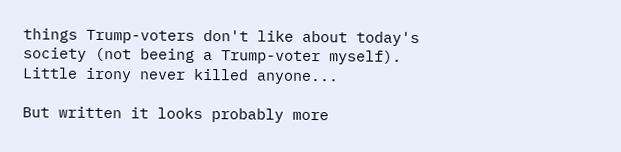things Trump-voters don't like about today's society (not beeing a Trump-voter myself). Little irony never killed anyone...

But written it looks probably more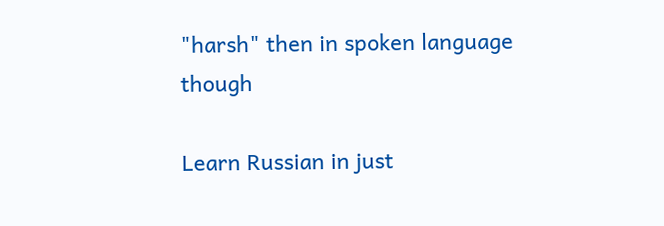"harsh" then in spoken language though

Learn Russian in just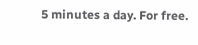5 minutes a day. For free.